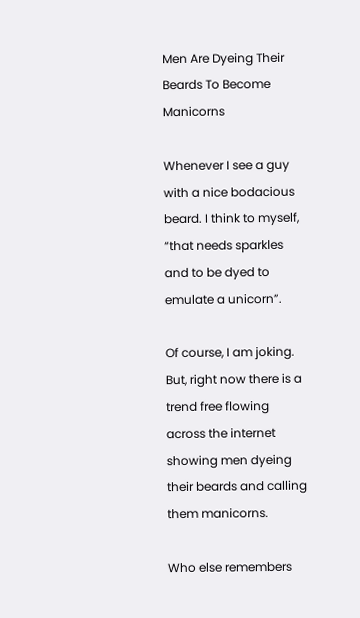Men Are Dyeing Their Beards To Become Manicorns

Whenever I see a guy with a nice bodacious beard. I think to myself, “that needs sparkles and to be dyed to emulate a unicorn”.

Of course, I am joking. But, right now there is a trend free flowing across the internet showing men dyeing their beards and calling them manicorns.

Who else remembers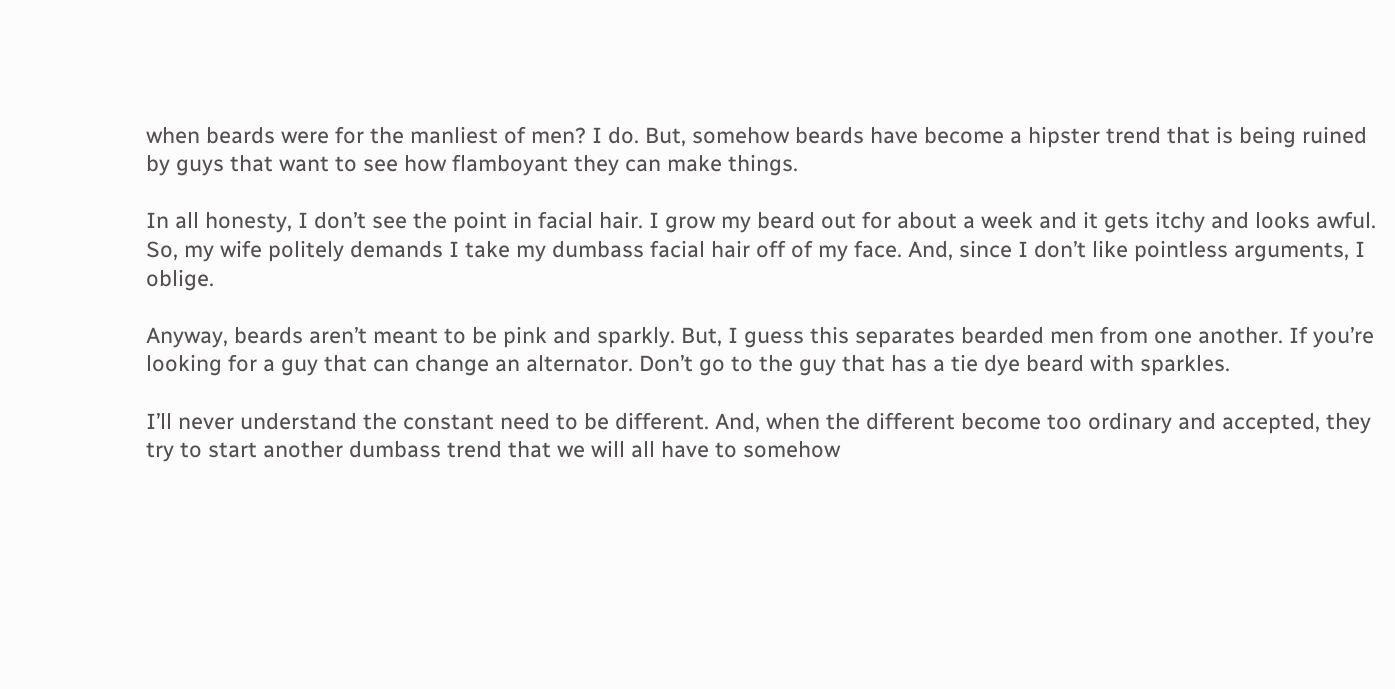when beards were for the manliest of men? I do. But, somehow beards have become a hipster trend that is being ruined by guys that want to see how flamboyant they can make things.

In all honesty, I don’t see the point in facial hair. I grow my beard out for about a week and it gets itchy and looks awful. So, my wife politely demands I take my dumbass facial hair off of my face. And, since I don’t like pointless arguments, I oblige.

Anyway, beards aren’t meant to be pink and sparkly. But, I guess this separates bearded men from one another. If you’re looking for a guy that can change an alternator. Don’t go to the guy that has a tie dye beard with sparkles.

I’ll never understand the constant need to be different. And, when the different become too ordinary and accepted, they try to start another dumbass trend that we will all have to somehow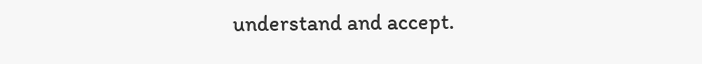understand and accept.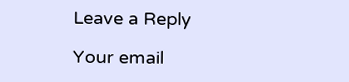Leave a Reply

Your email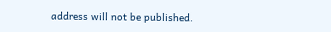address will not be published.